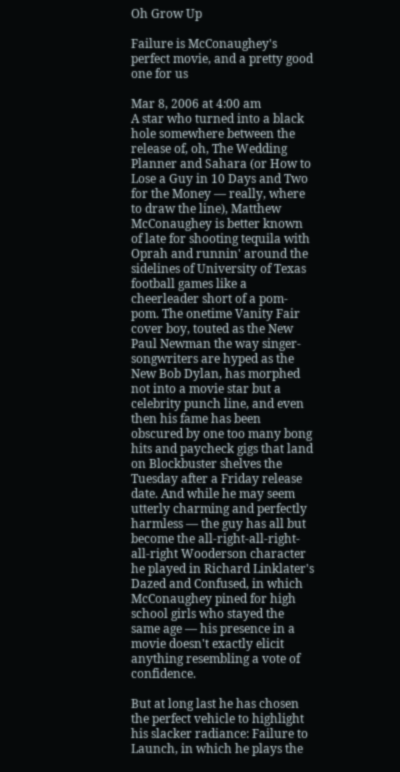Oh Grow Up

Failure is McConaughey's perfect movie, and a pretty good one for us

Mar 8, 2006 at 4:00 am
A star who turned into a black hole somewhere between the release of, oh, The Wedding Planner and Sahara (or How to Lose a Guy in 10 Days and Two for the Money — really, where to draw the line), Matthew McConaughey is better known of late for shooting tequila with Oprah and runnin' around the sidelines of University of Texas football games like a cheerleader short of a pom-pom. The onetime Vanity Fair cover boy, touted as the New Paul Newman the way singer-songwriters are hyped as the New Bob Dylan, has morphed not into a movie star but a celebrity punch line, and even then his fame has been obscured by one too many bong hits and paycheck gigs that land on Blockbuster shelves the Tuesday after a Friday release date. And while he may seem utterly charming and perfectly harmless — the guy has all but become the all-right-all-right-all-right Wooderson character he played in Richard Linklater's Dazed and Confused, in which McConaughey pined for high school girls who stayed the same age — his presence in a movie doesn't exactly elicit anything resembling a vote of confidence.

But at long last he has chosen the perfect vehicle to highlight his slacker radiance: Failure to Launch, in which he plays the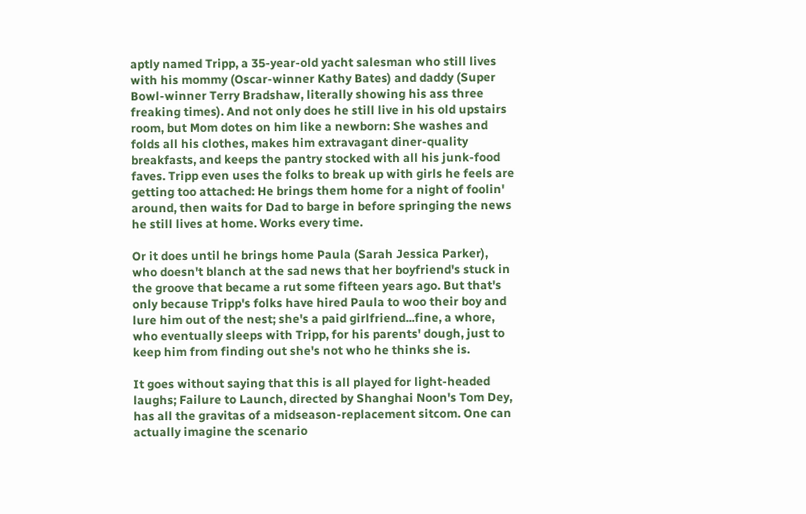aptly named Tripp, a 35-year-old yacht salesman who still lives with his mommy (Oscar-winner Kathy Bates) and daddy (Super Bowl-winner Terry Bradshaw, literally showing his ass three freaking times). And not only does he still live in his old upstairs room, but Mom dotes on him like a newborn: She washes and folds all his clothes, makes him extravagant diner-quality breakfasts, and keeps the pantry stocked with all his junk-food faves. Tripp even uses the folks to break up with girls he feels are getting too attached: He brings them home for a night of foolin' around, then waits for Dad to barge in before springing the news he still lives at home. Works every time.

Or it does until he brings home Paula (Sarah Jessica Parker), who doesn't blanch at the sad news that her boyfriend's stuck in the groove that became a rut some fifteen years ago. But that's only because Tripp's folks have hired Paula to woo their boy and lure him out of the nest; she's a paid girlfriend...fine, a whore, who eventually sleeps with Tripp, for his parents' dough, just to keep him from finding out she's not who he thinks she is.

It goes without saying that this is all played for light-headed laughs; Failure to Launch, directed by Shanghai Noon's Tom Dey, has all the gravitas of a midseason-replacement sitcom. One can actually imagine the scenario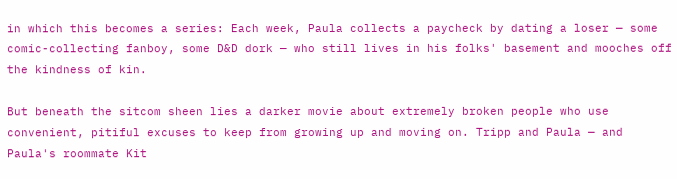in which this becomes a series: Each week, Paula collects a paycheck by dating a loser — some comic-collecting fanboy, some D&D dork — who still lives in his folks' basement and mooches off the kindness of kin.

But beneath the sitcom sheen lies a darker movie about extremely broken people who use convenient, pitiful excuses to keep from growing up and moving on. Tripp and Paula — and Paula's roommate Kit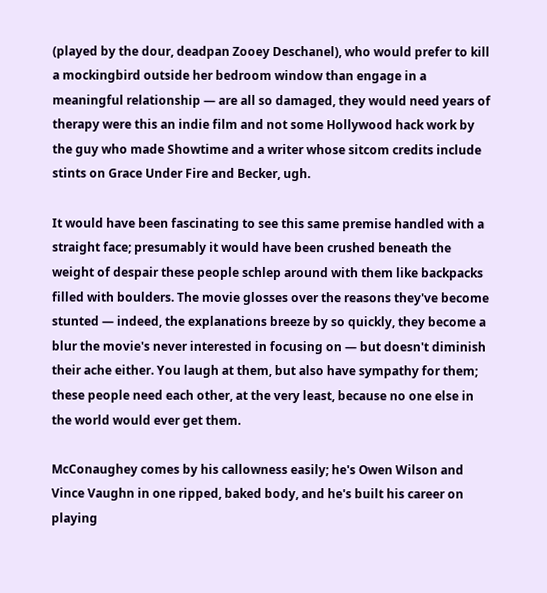(played by the dour, deadpan Zooey Deschanel), who would prefer to kill a mockingbird outside her bedroom window than engage in a meaningful relationship — are all so damaged, they would need years of therapy were this an indie film and not some Hollywood hack work by the guy who made Showtime and a writer whose sitcom credits include stints on Grace Under Fire and Becker, ugh.

It would have been fascinating to see this same premise handled with a straight face; presumably it would have been crushed beneath the weight of despair these people schlep around with them like backpacks filled with boulders. The movie glosses over the reasons they've become stunted — indeed, the explanations breeze by so quickly, they become a blur the movie's never interested in focusing on — but doesn't diminish their ache either. You laugh at them, but also have sympathy for them; these people need each other, at the very least, because no one else in the world would ever get them.

McConaughey comes by his callowness easily; he's Owen Wilson and Vince Vaughn in one ripped, baked body, and he's built his career on playing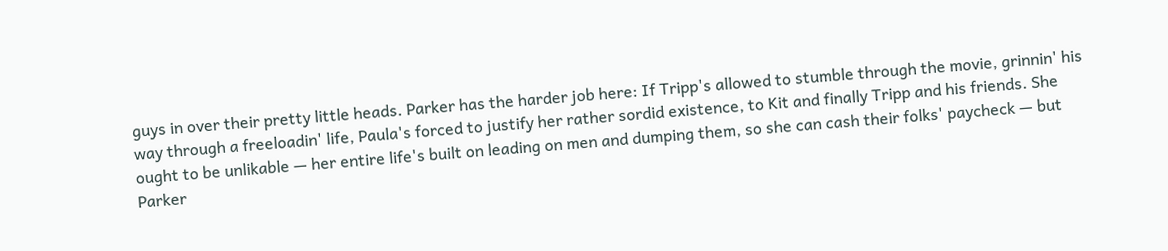guys in over their pretty little heads. Parker has the harder job here: If Tripp's allowed to stumble through the movie, grinnin' his way through a freeloadin' life, Paula's forced to justify her rather sordid existence, to Kit and finally Tripp and his friends. She ought to be unlikable — her entire life's built on leading on men and dumping them, so she can cash their folks' paycheck — but Parker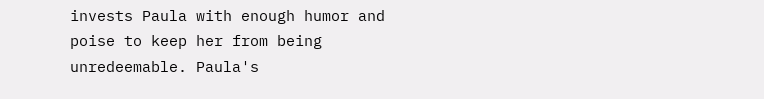invests Paula with enough humor and poise to keep her from being unredeemable. Paula's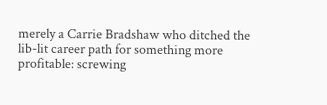merely a Carrie Bradshaw who ditched the lib-lit career path for something more profitable: screwing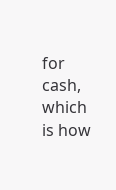for cash, which is how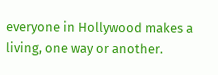everyone in Hollywood makes a living, one way or another.